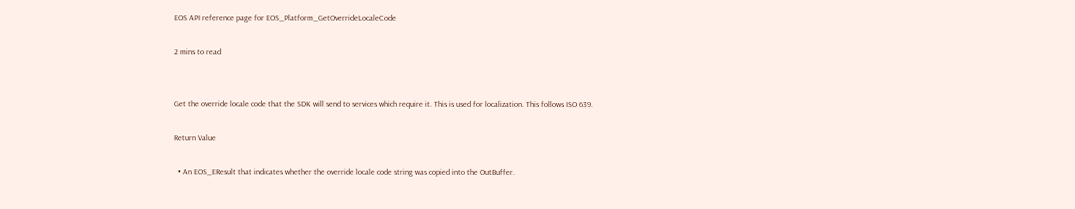EOS API reference page for EOS_Platform_GetOverrideLocaleCode

2 mins to read


Get the override locale code that the SDK will send to services which require it. This is used for localization. This follows ISO 639.

Return Value

  • An EOS_EResult that indicates whether the override locale code string was copied into the OutBuffer.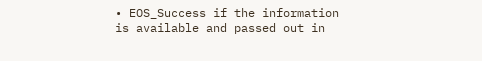• EOS_Success if the information is available and passed out in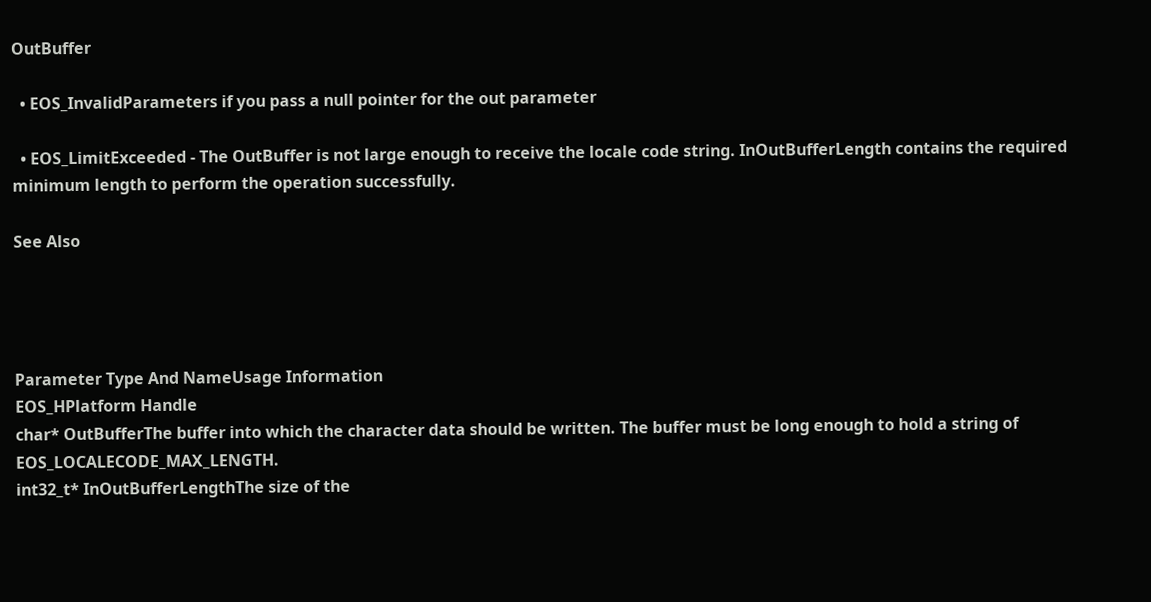OutBuffer

  • EOS_InvalidParameters if you pass a null pointer for the out parameter

  • EOS_LimitExceeded - The OutBuffer is not large enough to receive the locale code string. InOutBufferLength contains the required minimum length to perform the operation successfully.

See Also




Parameter Type And NameUsage Information
EOS_HPlatform Handle
char* OutBufferThe buffer into which the character data should be written. The buffer must be long enough to hold a string of EOS_LOCALECODE_MAX_LENGTH.
int32_t* InOutBufferLengthThe size of the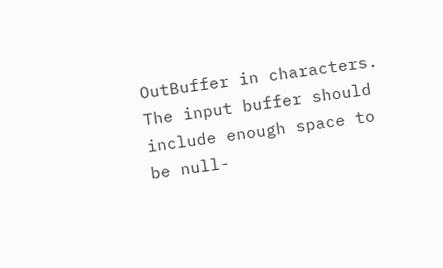OutBuffer in characters. The input buffer should include enough space to be null-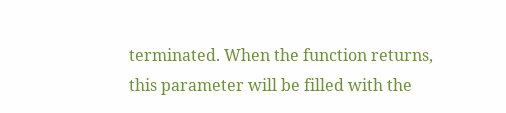terminated. When the function returns, this parameter will be filled with the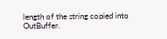length of the string copied into OutBuffer.